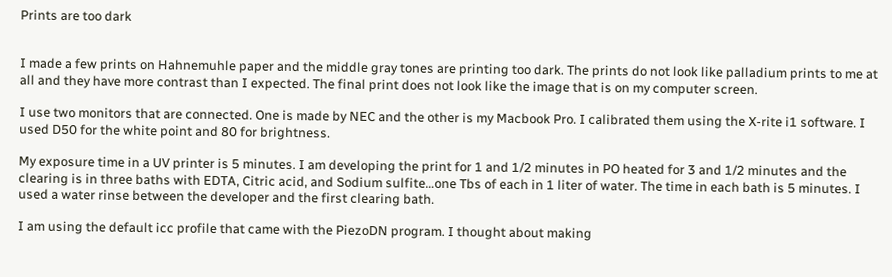Prints are too dark


I made a few prints on Hahnemuhle paper and the middle gray tones are printing too dark. The prints do not look like palladium prints to me at all and they have more contrast than I expected. The final print does not look like the image that is on my computer screen.

I use two monitors that are connected. One is made by NEC and the other is my Macbook Pro. I calibrated them using the X-rite i1 software. I used D50 for the white point and 80 for brightness.

My exposure time in a UV printer is 5 minutes. I am developing the print for 1 and 1/2 minutes in PO heated for 3 and 1/2 minutes and the clearing is in three baths with EDTA, Citric acid, and Sodium sulfite…one Tbs of each in 1 liter of water. The time in each bath is 5 minutes. I used a water rinse between the developer and the first clearing bath.

I am using the default icc profile that came with the PiezoDN program. I thought about making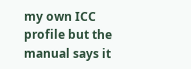my own ICC profile but the manual says it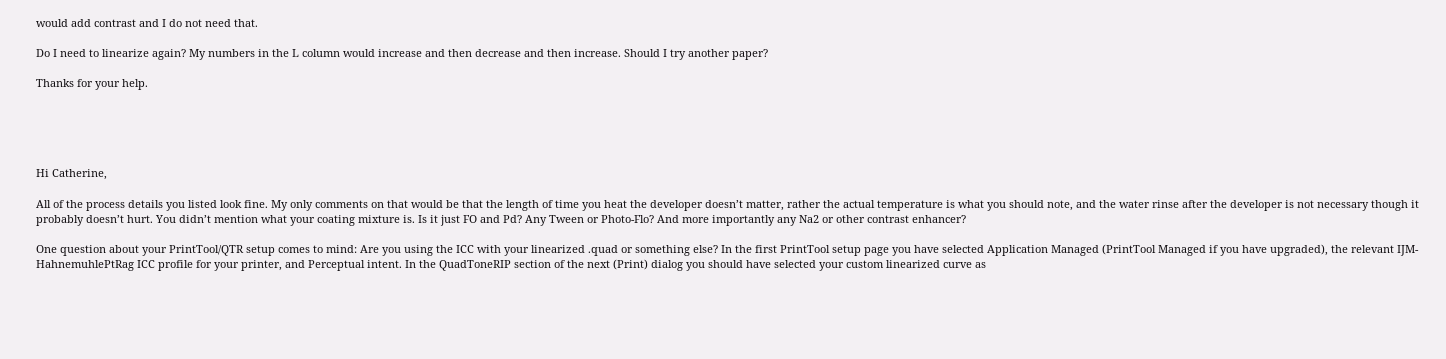would add contrast and I do not need that.

Do I need to linearize again? My numbers in the L column would increase and then decrease and then increase. Should I try another paper?

Thanks for your help.





Hi Catherine,

All of the process details you listed look fine. My only comments on that would be that the length of time you heat the developer doesn’t matter, rather the actual temperature is what you should note, and the water rinse after the developer is not necessary though it probably doesn’t hurt. You didn’t mention what your coating mixture is. Is it just FO and Pd? Any Tween or Photo-Flo? And more importantly any Na2 or other contrast enhancer?

One question about your PrintTool/QTR setup comes to mind: Are you using the ICC with your linearized .quad or something else? In the first PrintTool setup page you have selected Application Managed (PrintTool Managed if you have upgraded), the relevant IJM-HahnemuhlePtRag ICC profile for your printer, and Perceptual intent. In the QuadToneRIP section of the next (Print) dialog you should have selected your custom linearized curve as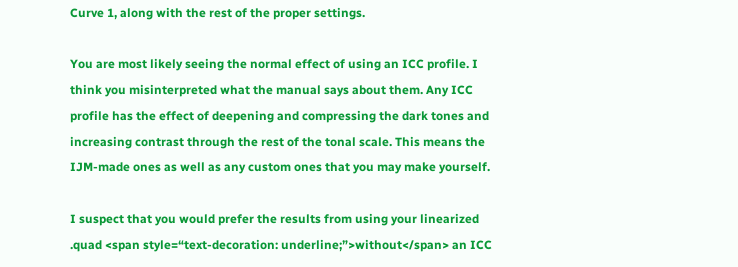Curve 1, along with the rest of the proper settings.

You are most likely seeing the normal effect of using an ICC profile. I think you misinterpreted what the manual says about them. Any ICC profile has the effect of deepening and compressing the dark tones and increasing contrast through the rest of the tonal scale. This means the IJM-made ones as well as any custom ones that you may make yourself.

I suspect that you would prefer the results from using your linearized .quad <span style=“text-decoration: underline;”>without</span> an ICC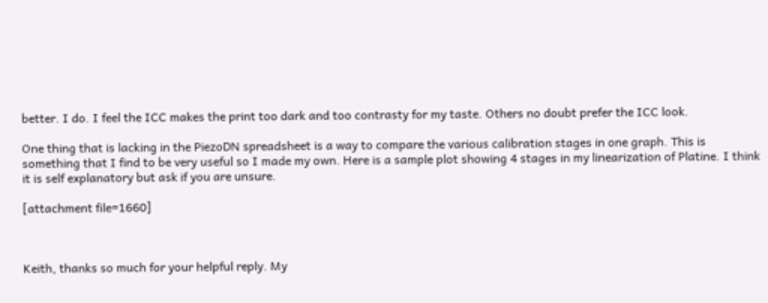better. I do. I feel the ICC makes the print too dark and too contrasty for my taste. Others no doubt prefer the ICC look.

One thing that is lacking in the PiezoDN spreadsheet is a way to compare the various calibration stages in one graph. This is something that I find to be very useful so I made my own. Here is a sample plot showing 4 stages in my linearization of Platine. I think it is self explanatory but ask if you are unsure.

[attachment file=1660]



Keith, thanks so much for your helpful reply. My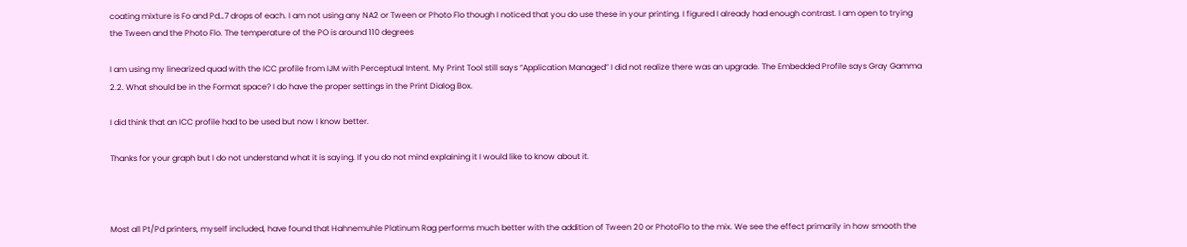coating mixture is Fo and Pd…7 drops of each. I am not using any NA2 or Tween or Photo Flo though I noticed that you do use these in your printing. I figured I already had enough contrast. I am open to trying the Tween and the Photo Flo. The temperature of the PO is around 110 degrees

I am using my linearized quad with the ICC profile from IJM with Perceptual Intent. My Print Tool still says “Application Managed” I did not realize there was an upgrade. The Embedded Profile says Gray Gamma 2.2. What should be in the Format space? I do have the proper settings in the Print Dialog Box.

I did think that an ICC profile had to be used but now I know better.

Thanks for your graph but I do not understand what it is saying. If you do not mind explaining it I would like to know about it.



Most all Pt/Pd printers, myself included, have found that Hahnemuhle Platinum Rag performs much better with the addition of Tween 20 or PhotoFlo to the mix. We see the effect primarily in how smooth the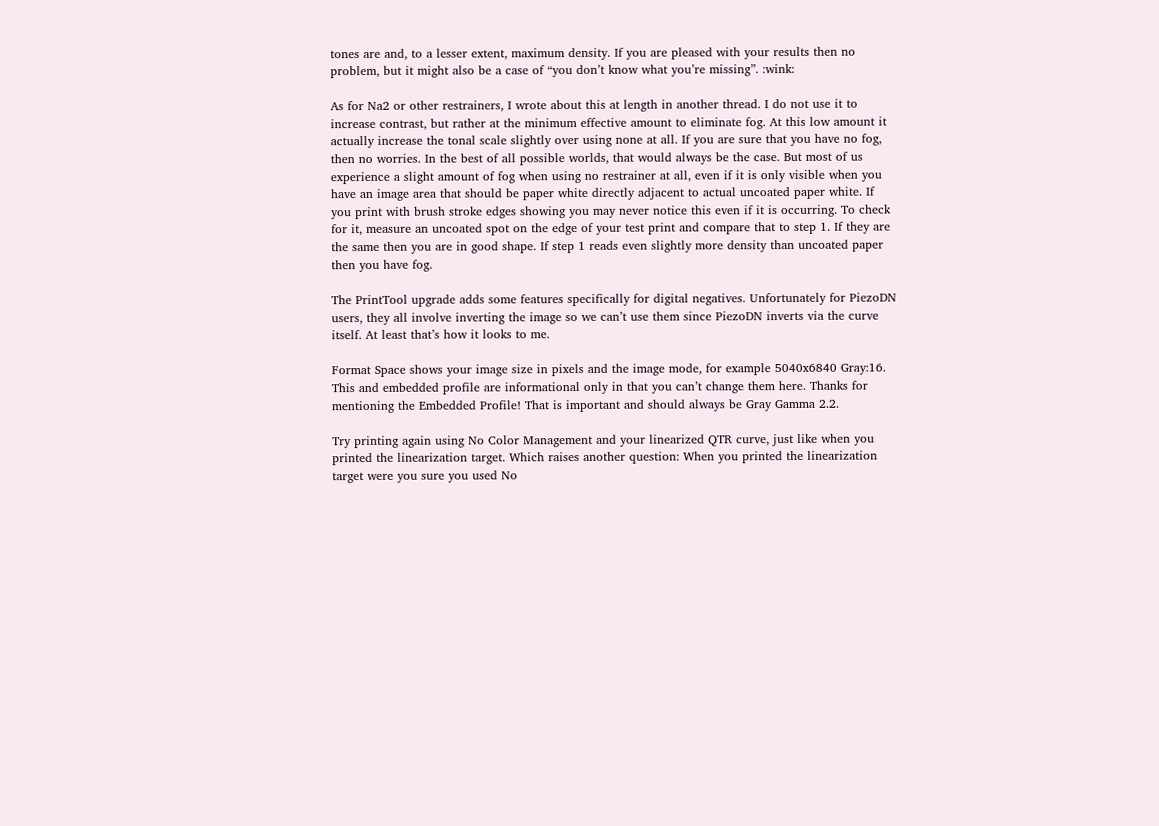tones are and, to a lesser extent, maximum density. If you are pleased with your results then no problem, but it might also be a case of “you don’t know what you’re missing”. :wink:

As for Na2 or other restrainers, I wrote about this at length in another thread. I do not use it to increase contrast, but rather at the minimum effective amount to eliminate fog. At this low amount it actually increase the tonal scale slightly over using none at all. If you are sure that you have no fog, then no worries. In the best of all possible worlds, that would always be the case. But most of us experience a slight amount of fog when using no restrainer at all, even if it is only visible when you have an image area that should be paper white directly adjacent to actual uncoated paper white. If you print with brush stroke edges showing you may never notice this even if it is occurring. To check for it, measure an uncoated spot on the edge of your test print and compare that to step 1. If they are the same then you are in good shape. If step 1 reads even slightly more density than uncoated paper then you have fog.

The PrintTool upgrade adds some features specifically for digital negatives. Unfortunately for PiezoDN users, they all involve inverting the image so we can’t use them since PiezoDN inverts via the curve itself. At least that’s how it looks to me.

Format Space shows your image size in pixels and the image mode, for example 5040x6840 Gray:16. This and embedded profile are informational only in that you can’t change them here. Thanks for mentioning the Embedded Profile! That is important and should always be Gray Gamma 2.2.

Try printing again using No Color Management and your linearized QTR curve, just like when you printed the linearization target. Which raises another question: When you printed the linearization target were you sure you used No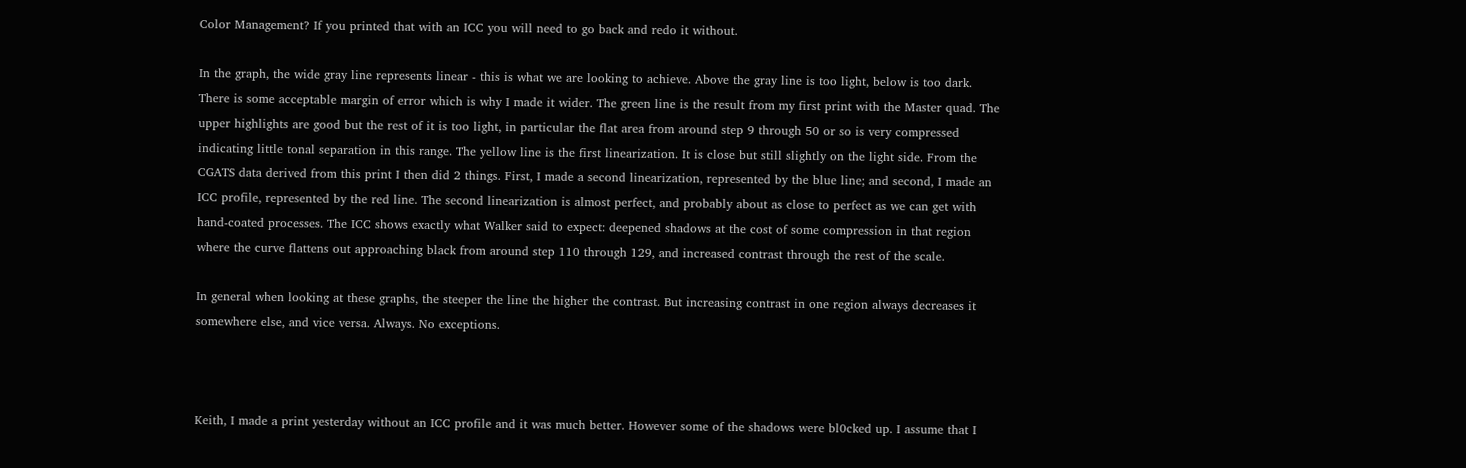Color Management? If you printed that with an ICC you will need to go back and redo it without.

In the graph, the wide gray line represents linear - this is what we are looking to achieve. Above the gray line is too light, below is too dark. There is some acceptable margin of error which is why I made it wider. The green line is the result from my first print with the Master quad. The upper highlights are good but the rest of it is too light, in particular the flat area from around step 9 through 50 or so is very compressed indicating little tonal separation in this range. The yellow line is the first linearization. It is close but still slightly on the light side. From the CGATS data derived from this print I then did 2 things. First, I made a second linearization, represented by the blue line; and second, I made an ICC profile, represented by the red line. The second linearization is almost perfect, and probably about as close to perfect as we can get with hand-coated processes. The ICC shows exactly what Walker said to expect: deepened shadows at the cost of some compression in that region where the curve flattens out approaching black from around step 110 through 129, and increased contrast through the rest of the scale.

In general when looking at these graphs, the steeper the line the higher the contrast. But increasing contrast in one region always decreases it somewhere else, and vice versa. Always. No exceptions.



Keith, I made a print yesterday without an ICC profile and it was much better. However some of the shadows were bl0cked up. I assume that I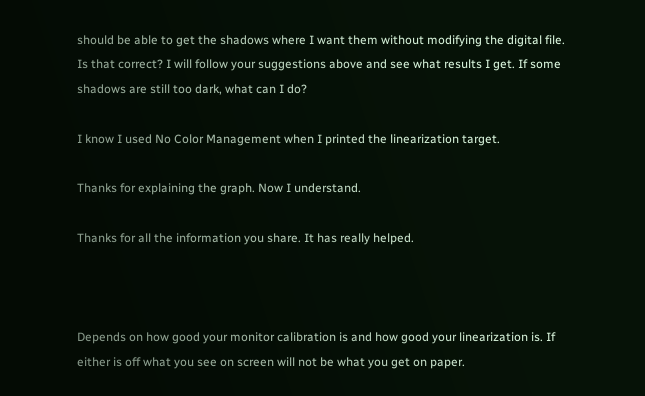should be able to get the shadows where I want them without modifying the digital file. Is that correct? I will follow your suggestions above and see what results I get. If some shadows are still too dark, what can I do?

I know I used No Color Management when I printed the linearization target.

Thanks for explaining the graph. Now I understand.

Thanks for all the information you share. It has really helped.



Depends on how good your monitor calibration is and how good your linearization is. If either is off what you see on screen will not be what you get on paper.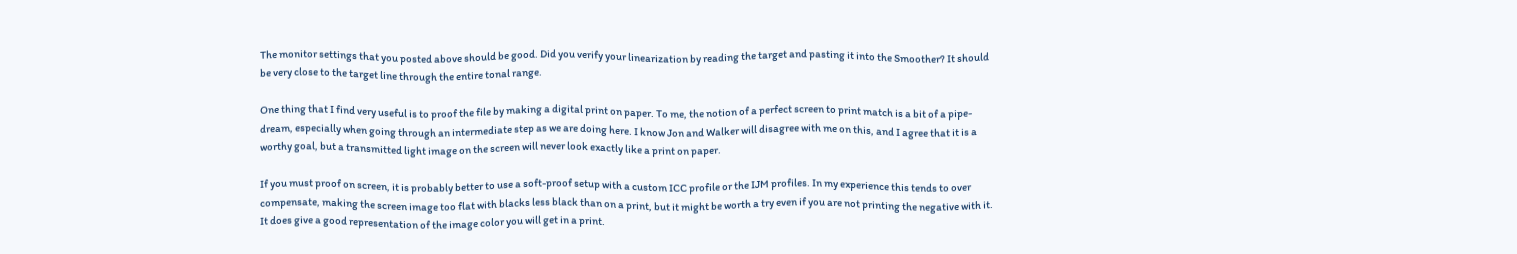The monitor settings that you posted above should be good. Did you verify your linearization by reading the target and pasting it into the Smoother? It should be very close to the target line through the entire tonal range.

One thing that I find very useful is to proof the file by making a digital print on paper. To me, the notion of a perfect screen to print match is a bit of a pipe-dream, especially when going through an intermediate step as we are doing here. I know Jon and Walker will disagree with me on this, and I agree that it is a worthy goal, but a transmitted light image on the screen will never look exactly like a print on paper.

If you must proof on screen, it is probably better to use a soft-proof setup with a custom ICC profile or the IJM profiles. In my experience this tends to over compensate, making the screen image too flat with blacks less black than on a print, but it might be worth a try even if you are not printing the negative with it. It does give a good representation of the image color you will get in a print.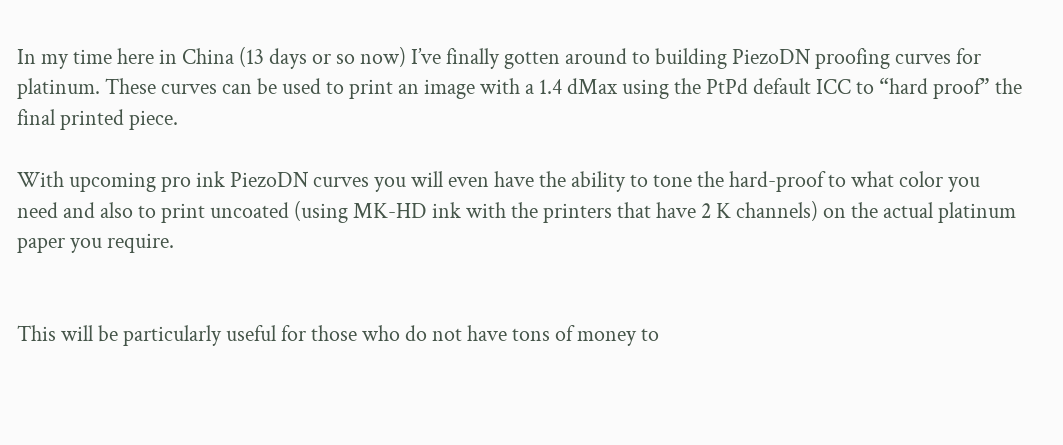In my time here in China (13 days or so now) I’ve finally gotten around to building PiezoDN proofing curves for platinum. These curves can be used to print an image with a 1.4 dMax using the PtPd default ICC to “hard proof” the final printed piece.

With upcoming pro ink PiezoDN curves you will even have the ability to tone the hard-proof to what color you need and also to print uncoated (using MK-HD ink with the printers that have 2 K channels) on the actual platinum paper you require.


This will be particularly useful for those who do not have tons of money to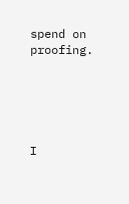spend on proofing.





I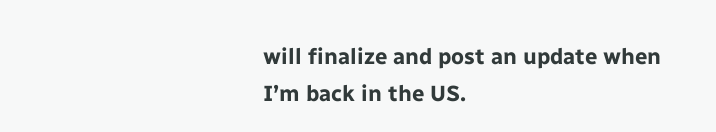will finalize and post an update when I’m back in the US.